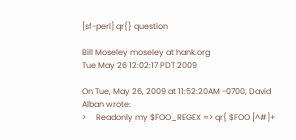[sf-perl] qr{} question

Bill Moseley moseley at hank.org
Tue May 26 12:02:17 PDT 2009

On Tue, May 26, 2009 at 11:52:20AM -0700, David Alban wrote:
>     Readonly my $FOO_REGEX => qr{ $FOO [^#]+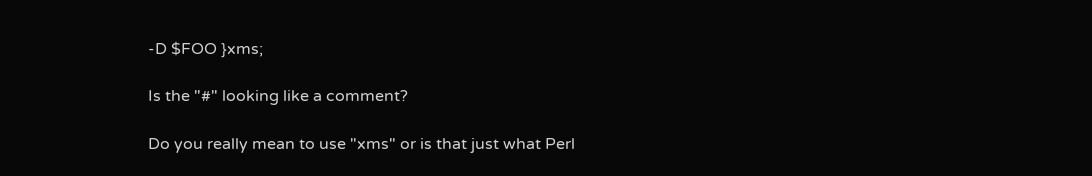-D $FOO }xms;

Is the "#" looking like a comment?

Do you really mean to use "xms" or is that just what Perl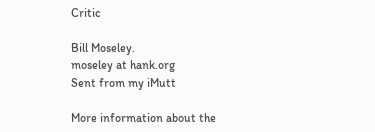Critic

Bill Moseley.
moseley at hank.org
Sent from my iMutt

More information about the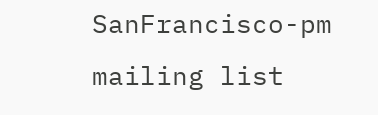SanFrancisco-pm mailing list